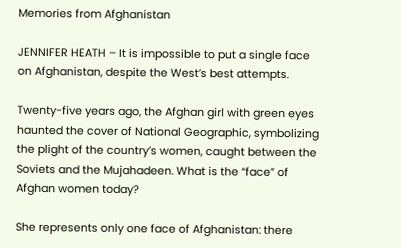Memories from Afghanistan

JENNIFER HEATH – It is impossible to put a single face on Afghanistan, despite the West’s best attempts.

Twenty-five years ago, the Afghan girl with green eyes haunted the cover of National Geographic, symbolizing the plight of the country’s women, caught between the Soviets and the Mujahadeen. What is the “face” of Afghan women today?

She represents only one face of Afghanistan: there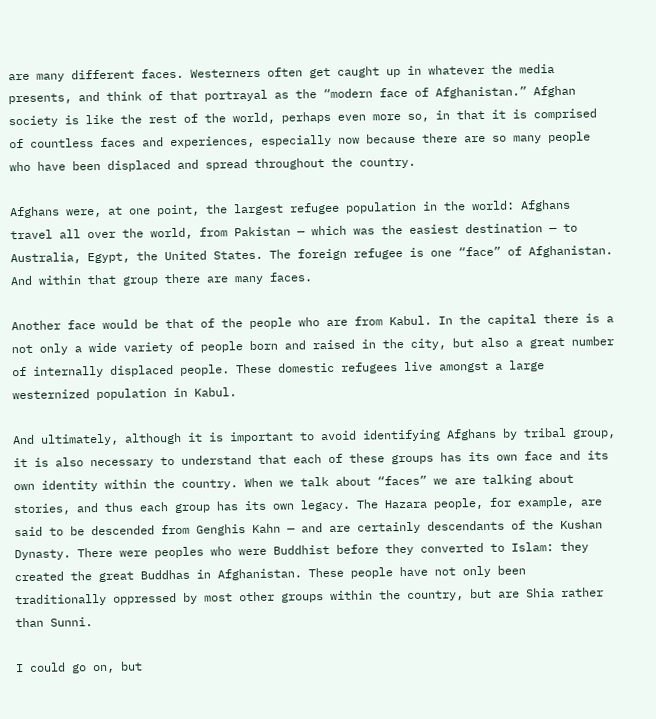are many different faces. Westerners often get caught up in whatever the media presents, and think of that portrayal as the “modern face of Afghanistan.” Afghan society is like the rest of the world, perhaps even more so, in that it is comprised of countless faces and experiences, especially now because there are so many people who have been displaced and spread throughout the country.

Afghans were, at one point, the largest refugee population in the world: Afghans travel all over the world, from Pakistan — which was the easiest destination — to Australia, Egypt, the United States. The foreign refugee is one “face” of Afghanistan. And within that group there are many faces.

Another face would be that of the people who are from Kabul. In the capital there is a not only a wide variety of people born and raised in the city, but also a great number of internally displaced people. These domestic refugees live amongst a large westernized population in Kabul.

And ultimately, although it is important to avoid identifying Afghans by tribal group, it is also necessary to understand that each of these groups has its own face and its own identity within the country. When we talk about “faces” we are talking about stories, and thus each group has its own legacy. The Hazara people, for example, are said to be descended from Genghis Kahn — and are certainly descendants of the Kushan Dynasty. There were peoples who were Buddhist before they converted to Islam: they created the great Buddhas in Afghanistan. These people have not only been traditionally oppressed by most other groups within the country, but are Shia rather than Sunni.

I could go on, but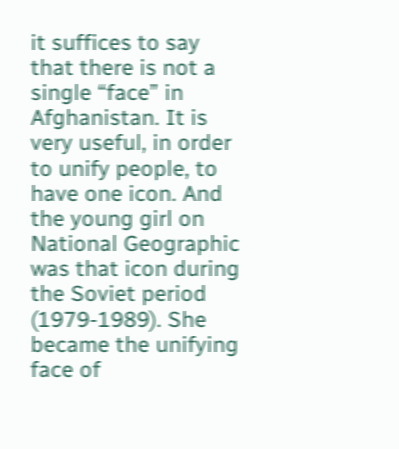it suffices to say that there is not a single “face” in Afghanistan. It is very useful, in order to unify people, to have one icon. And the young girl on National Geographic was that icon during the Soviet period (1979-1989). She became the unifying face of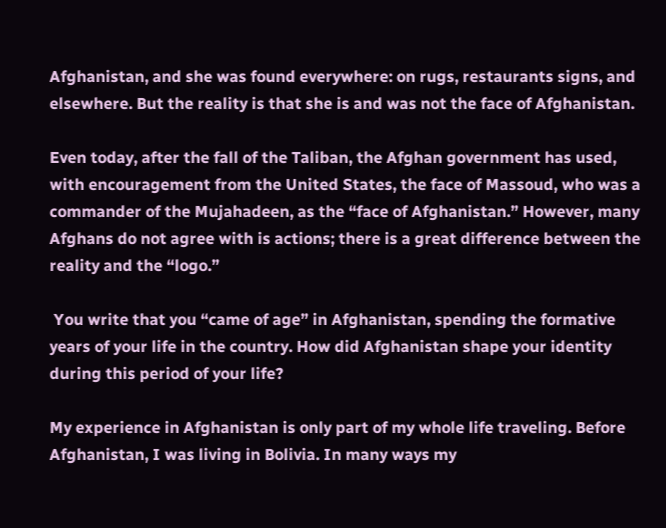Afghanistan, and she was found everywhere: on rugs, restaurants signs, and elsewhere. But the reality is that she is and was not the face of Afghanistan.

Even today, after the fall of the Taliban, the Afghan government has used, with encouragement from the United States, the face of Massoud, who was a commander of the Mujahadeen, as the “face of Afghanistan.” However, many Afghans do not agree with is actions; there is a great difference between the reality and the “logo.”

 You write that you “came of age” in Afghanistan, spending the formative years of your life in the country. How did Afghanistan shape your identity during this period of your life?

My experience in Afghanistan is only part of my whole life traveling. Before Afghanistan, I was living in Bolivia. In many ways my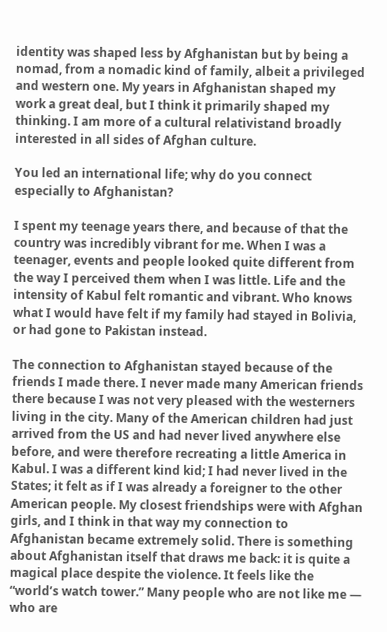identity was shaped less by Afghanistan but by being a nomad, from a nomadic kind of family, albeit a privileged and western one. My years in Afghanistan shaped my work a great deal, but I think it primarily shaped my thinking. I am more of a cultural relativistand broadly interested in all sides of Afghan culture.

You led an international life; why do you connect especially to Afghanistan?

I spent my teenage years there, and because of that the country was incredibly vibrant for me. When I was a teenager, events and people looked quite different from the way I perceived them when I was little. Life and the intensity of Kabul felt romantic and vibrant. Who knows what I would have felt if my family had stayed in Bolivia, or had gone to Pakistan instead.

The connection to Afghanistan stayed because of the friends I made there. I never made many American friends there because I was not very pleased with the westerners living in the city. Many of the American children had just arrived from the US and had never lived anywhere else before, and were therefore recreating a little America in Kabul. I was a different kind kid; I had never lived in the States; it felt as if I was already a foreigner to the other American people. My closest friendships were with Afghan girls, and I think in that way my connection to Afghanistan became extremely solid. There is something about Afghanistan itself that draws me back: it is quite a magical place despite the violence. It feels like the “world’s watch tower.” Many people who are not like me — who are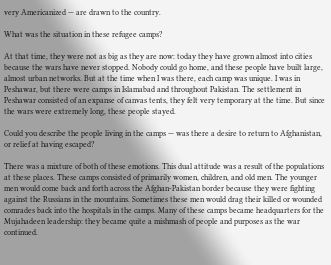very Americanized — are drawn to the country.

What was the situation in these refugee camps?

At that time, they were not as big as they are now: today they have grown almost into cities because the wars have never stopped. Nobody could go home, and these people have built large, almost urban networks. But at the time when I was there, each camp was unique. I was in Peshawar, but there were camps in Islamabad and throughout Pakistan. The settlement in Peshawar consisted of an expanse of canvas tents, they felt very temporary at the time. But since the wars were extremely long, these people stayed.

Could you describe the people living in the camps — was there a desire to return to Afghanistan, or relief at having escaped?

There was a mixture of both of these emotions. This dual attitude was a result of the populations at these places. These camps consisted of primarily women, children, and old men. The younger men would come back and forth across the Afghan-Pakistan border because they were fighting against the Russians in the mountains. Sometimes these men would drag their killed or wounded comrades back into the hospitals in the camps. Many of these camps became headquarters for the Mujahadeen leadership: they became quite a mishmash of people and purposes as the war continued.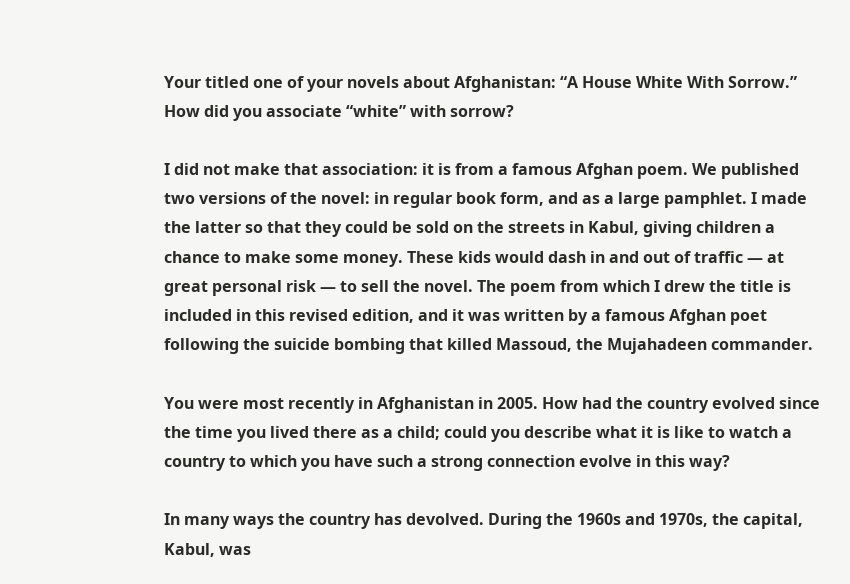Your titled one of your novels about Afghanistan: “A House White With Sorrow.” How did you associate “white” with sorrow?

I did not make that association: it is from a famous Afghan poem. We published two versions of the novel: in regular book form, and as a large pamphlet. I made the latter so that they could be sold on the streets in Kabul, giving children a chance to make some money. These kids would dash in and out of traffic — at great personal risk — to sell the novel. The poem from which I drew the title is included in this revised edition, and it was written by a famous Afghan poet following the suicide bombing that killed Massoud, the Mujahadeen commander.

You were most recently in Afghanistan in 2005. How had the country evolved since the time you lived there as a child; could you describe what it is like to watch a country to which you have such a strong connection evolve in this way?

In many ways the country has devolved. During the 1960s and 1970s, the capital, Kabul, was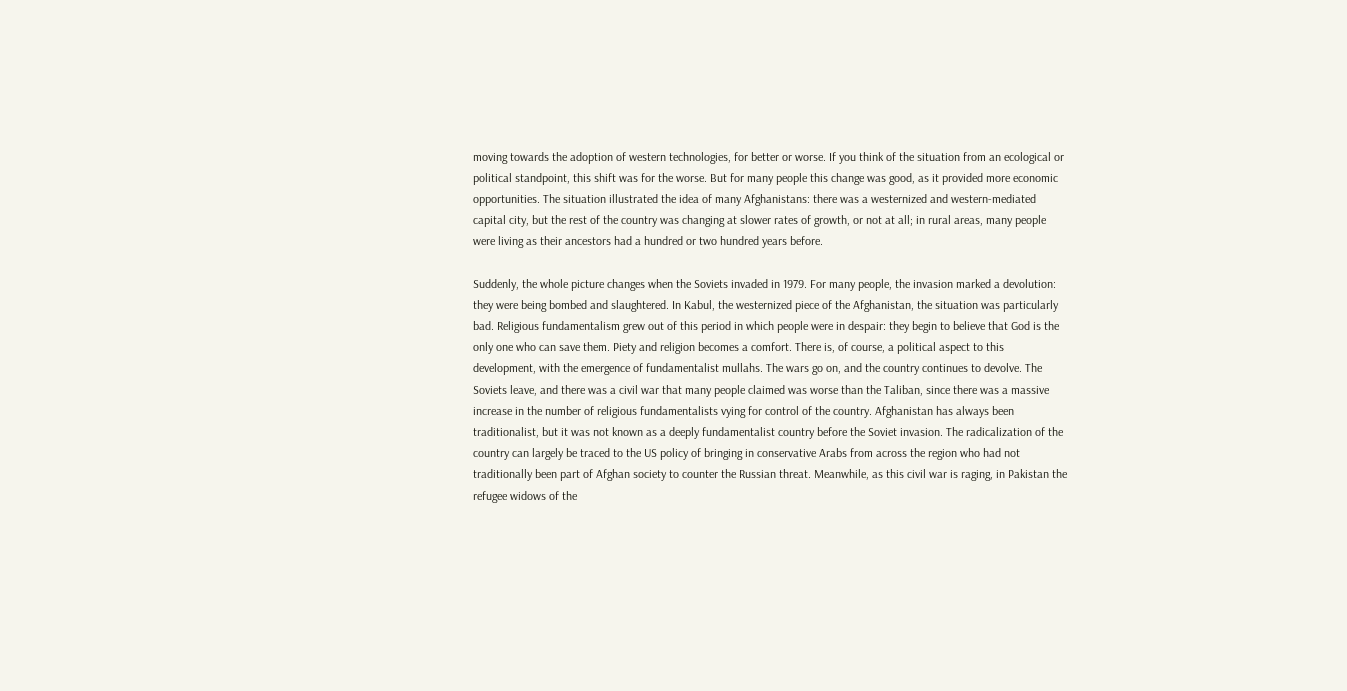moving towards the adoption of western technologies, for better or worse. If you think of the situation from an ecological or political standpoint, this shift was for the worse. But for many people this change was good, as it provided more economic opportunities. The situation illustrated the idea of many Afghanistans: there was a westernized and western-mediated capital city, but the rest of the country was changing at slower rates of growth, or not at all; in rural areas, many people were living as their ancestors had a hundred or two hundred years before.

Suddenly, the whole picture changes when the Soviets invaded in 1979. For many people, the invasion marked a devolution: they were being bombed and slaughtered. In Kabul, the westernized piece of the Afghanistan, the situation was particularly bad. Religious fundamentalism grew out of this period in which people were in despair: they begin to believe that God is the only one who can save them. Piety and religion becomes a comfort. There is, of course, a political aspect to this development, with the emergence of fundamentalist mullahs. The wars go on, and the country continues to devolve. The Soviets leave, and there was a civil war that many people claimed was worse than the Taliban, since there was a massive increase in the number of religious fundamentalists vying for control of the country. Afghanistan has always been traditionalist, but it was not known as a deeply fundamentalist country before the Soviet invasion. The radicalization of the country can largely be traced to the US policy of bringing in conservative Arabs from across the region who had not traditionally been part of Afghan society to counter the Russian threat. Meanwhile, as this civil war is raging, in Pakistan the refugee widows of the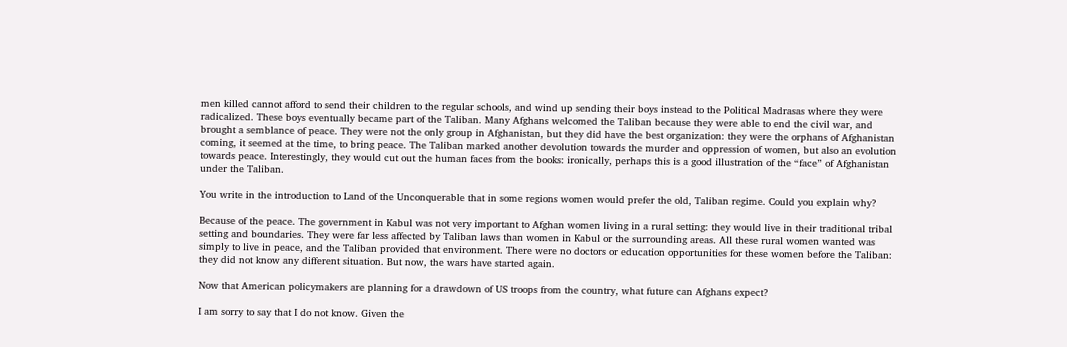men killed cannot afford to send their children to the regular schools, and wind up sending their boys instead to the Political Madrasas where they were radicalized. These boys eventually became part of the Taliban. Many Afghans welcomed the Taliban because they were able to end the civil war, and brought a semblance of peace. They were not the only group in Afghanistan, but they did have the best organization: they were the orphans of Afghanistan coming, it seemed at the time, to bring peace. The Taliban marked another devolution towards the murder and oppression of women, but also an evolution towards peace. Interestingly, they would cut out the human faces from the books: ironically, perhaps this is a good illustration of the “face” of Afghanistan under the Taliban.

You write in the introduction to Land of the Unconquerable that in some regions women would prefer the old, Taliban regime. Could you explain why?

Because of the peace. The government in Kabul was not very important to Afghan women living in a rural setting: they would live in their traditional tribal setting and boundaries. They were far less affected by Taliban laws than women in Kabul or the surrounding areas. All these rural women wanted was simply to live in peace, and the Taliban provided that environment. There were no doctors or education opportunities for these women before the Taliban: they did not know any different situation. But now, the wars have started again.

Now that American policymakers are planning for a drawdown of US troops from the country, what future can Afghans expect?

I am sorry to say that I do not know. Given the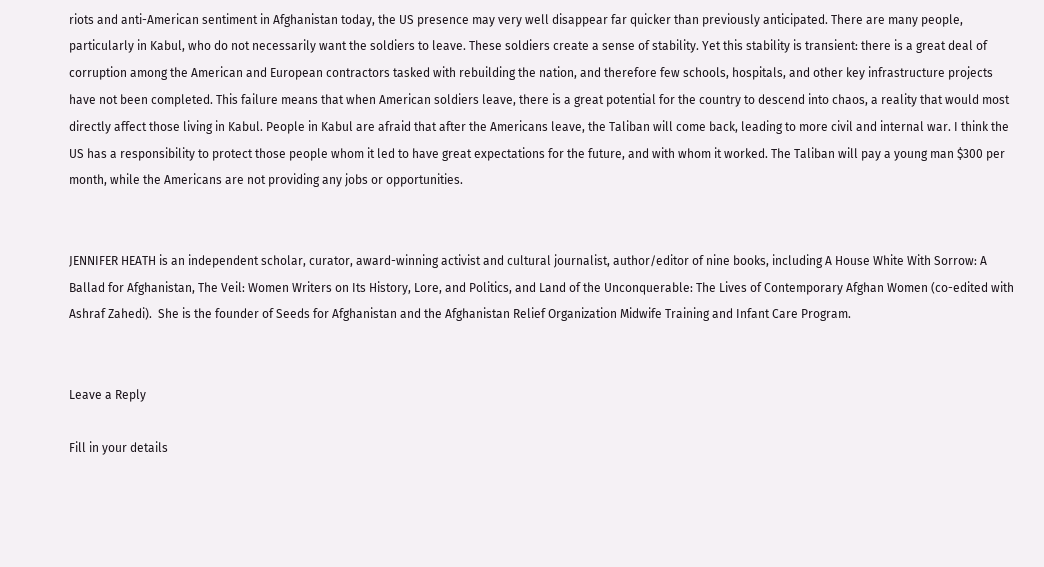riots and anti-American sentiment in Afghanistan today, the US presence may very well disappear far quicker than previously anticipated. There are many people, particularly in Kabul, who do not necessarily want the soldiers to leave. These soldiers create a sense of stability. Yet this stability is transient: there is a great deal of corruption among the American and European contractors tasked with rebuilding the nation, and therefore few schools, hospitals, and other key infrastructure projects have not been completed. This failure means that when American soldiers leave, there is a great potential for the country to descend into chaos, a reality that would most directly affect those living in Kabul. People in Kabul are afraid that after the Americans leave, the Taliban will come back, leading to more civil and internal war. I think the US has a responsibility to protect those people whom it led to have great expectations for the future, and with whom it worked. The Taliban will pay a young man $300 per month, while the Americans are not providing any jobs or opportunities.


JENNIFER HEATH is an independent scholar, curator, award-winning activist and cultural journalist, author/editor of nine books, including A House White With Sorrow: A Ballad for Afghanistan, The Veil: Women Writers on Its History, Lore, and Politics, and Land of the Unconquerable: The Lives of Contemporary Afghan Women (co-edited with Ashraf Zahedi).  She is the founder of Seeds for Afghanistan and the Afghanistan Relief Organization Midwife Training and Infant Care Program.


Leave a Reply

Fill in your details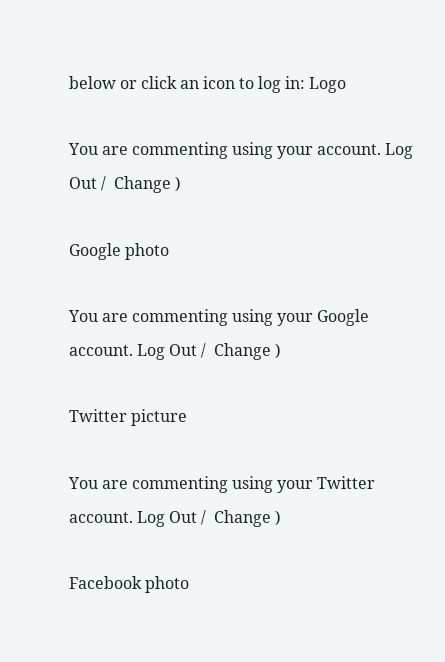below or click an icon to log in: Logo

You are commenting using your account. Log Out /  Change )

Google photo

You are commenting using your Google account. Log Out /  Change )

Twitter picture

You are commenting using your Twitter account. Log Out /  Change )

Facebook photo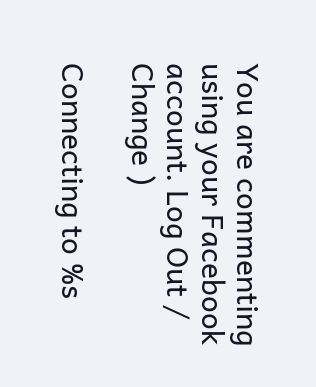You are commenting using your Facebook account. Log Out /  Change )

Connecting to %s